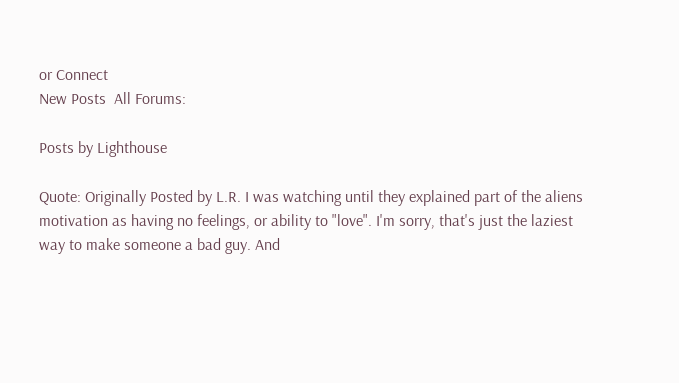or Connect
New Posts  All Forums:

Posts by Lighthouse

Quote: Originally Posted by L.R. I was watching until they explained part of the aliens motivation as having no feelings, or ability to "love". I'm sorry, that's just the laziest way to make someone a bad guy. And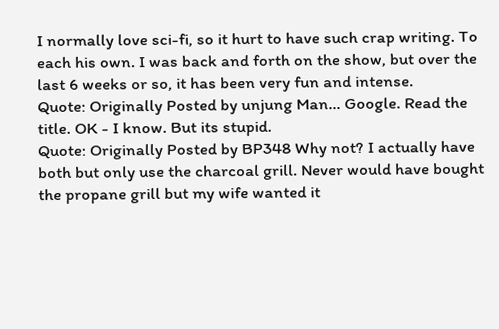I normally love sci-fi, so it hurt to have such crap writing. To each his own. I was back and forth on the show, but over the last 6 weeks or so, it has been very fun and intense.
Quote: Originally Posted by unjung Man... Google. Read the title. OK - I know. But its stupid.
Quote: Originally Posted by BP348 Why not? I actually have both but only use the charcoal grill. Never would have bought the propane grill but my wife wanted it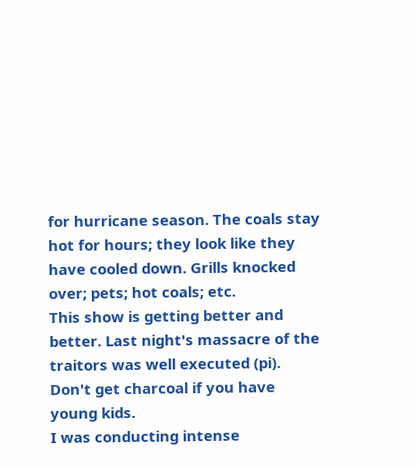for hurricane season. The coals stay hot for hours; they look like they have cooled down. Grills knocked over; pets; hot coals; etc.
This show is getting better and better. Last night's massacre of the traitors was well executed (pi).
Don't get charcoal if you have young kids.
I was conducting intense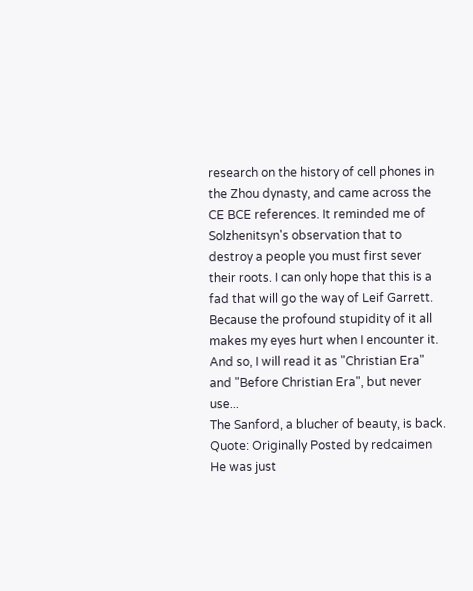research on the history of cell phones in the Zhou dynasty, and came across the CE BCE references. It reminded me of Solzhenitsyn's observation that to destroy a people you must first sever their roots. I can only hope that this is a fad that will go the way of Leif Garrett. Because the profound stupidity of it all makes my eyes hurt when I encounter it. And so, I will read it as "Christian Era" and "Before Christian Era", but never use...
The Sanford, a blucher of beauty, is back.
Quote: Originally Posted by redcaimen He was just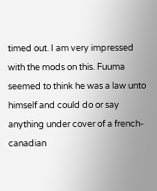timed out. I am very impressed with the mods on this. Fuuma seemed to think he was a law unto himself and could do or say anything under cover of a french-canadian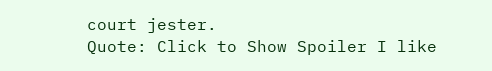court jester.
Quote: Click to Show Spoiler I like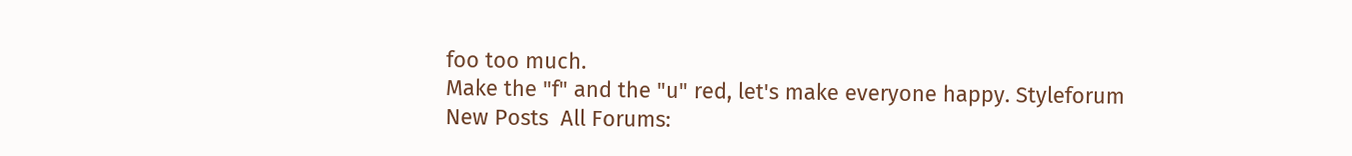foo too much.
Make the "f" and the "u" red, let's make everyone happy. Styleforum
New Posts  All Forums: